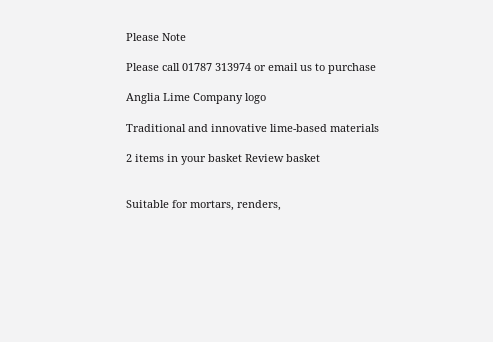Please Note

Please call 01787 313974 or email us to purchase

Anglia Lime Company logo

Traditional and innovative lime-based materials

2 items in your basket Review basket


Suitable for mortars, renders,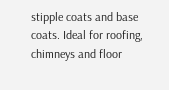stipple coats and base coats. Ideal for roofing, chimneys and floor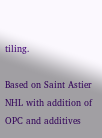tiling.

Based on Saint Astier NHL with addition of OPC and additives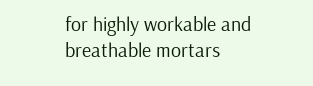for highly workable and breathable mortars